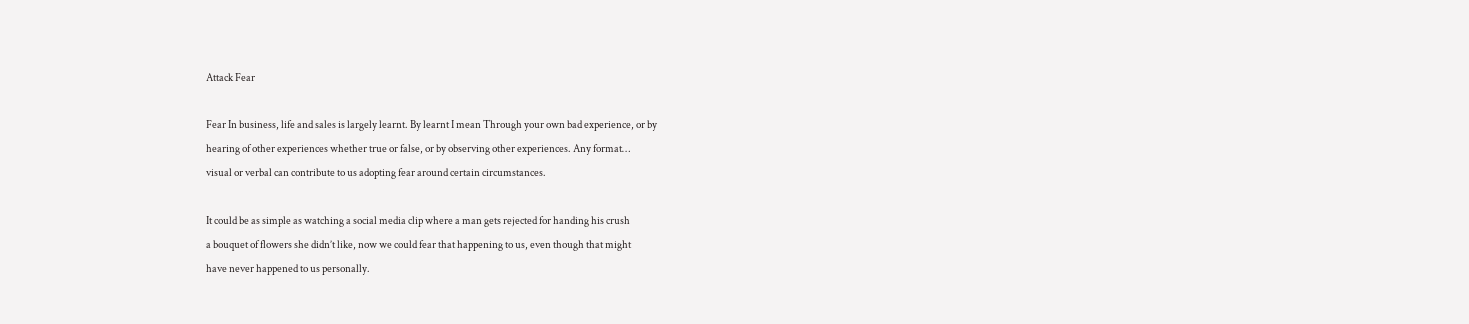Attack Fear

Fear In business, life and sales is largely learnt. By learnt I mean Through your own bad experience, or by
hearing of other experiences whether true or false, or by observing other experiences. Any format…
visual or verbal can contribute to us adopting fear around certain circumstances.

It could be as simple as watching a social media clip where a man gets rejected for handing his crush
a bouquet of flowers she didn’t like, now we could fear that happening to us, even though that might
have never happened to us personally.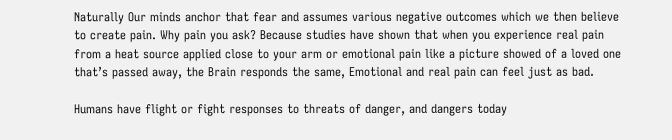Naturally Our minds anchor that fear and assumes various negative outcomes which we then believe
to create pain. Why pain you ask? Because studies have shown that when you experience real pain
from a heat source applied close to your arm or emotional pain like a picture showed of a loved one
that’s passed away, the Brain responds the same, Emotional and real pain can feel just as bad.

Humans have flight or fight responses to threats of danger, and dangers today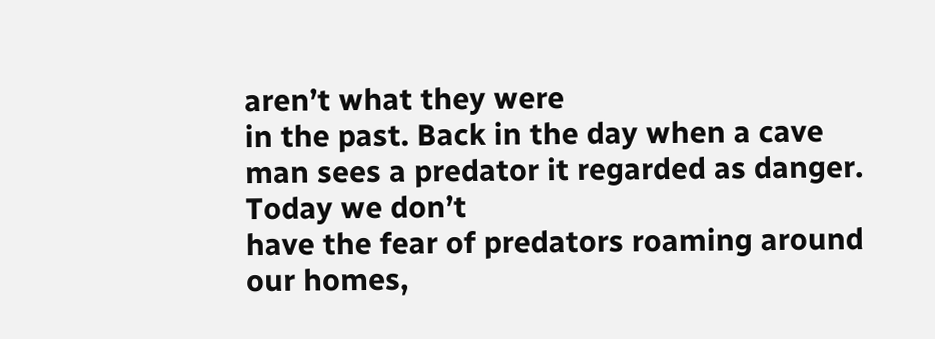aren’t what they were
in the past. Back in the day when a cave man sees a predator it regarded as danger. Today we don’t
have the fear of predators roaming around our homes,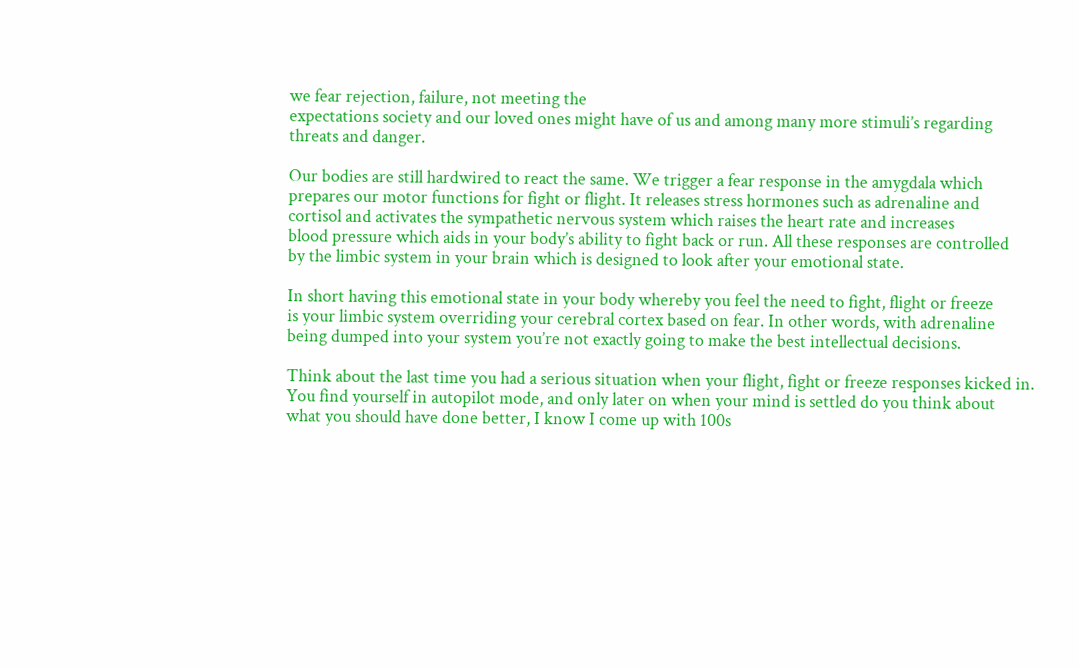we fear rejection, failure, not meeting the
expectations society and our loved ones might have of us and among many more stimuli’s regarding
threats and danger.

Our bodies are still hardwired to react the same. We trigger a fear response in the amygdala which
prepares our motor functions for fight or flight. It releases stress hormones such as adrenaline and
cortisol and activates the sympathetic nervous system which raises the heart rate and increases
blood pressure which aids in your body’s ability to fight back or run. All these responses are controlled
by the limbic system in your brain which is designed to look after your emotional state.

In short having this emotional state in your body whereby you feel the need to fight, flight or freeze
is your limbic system overriding your cerebral cortex based on fear. In other words, with adrenaline
being dumped into your system you’re not exactly going to make the best intellectual decisions.

Think about the last time you had a serious situation when your flight, fight or freeze responses kicked in.
You find yourself in autopilot mode, and only later on when your mind is settled do you think about
what you should have done better, I know I come up with 100s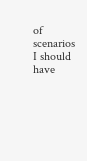of scenarios I should have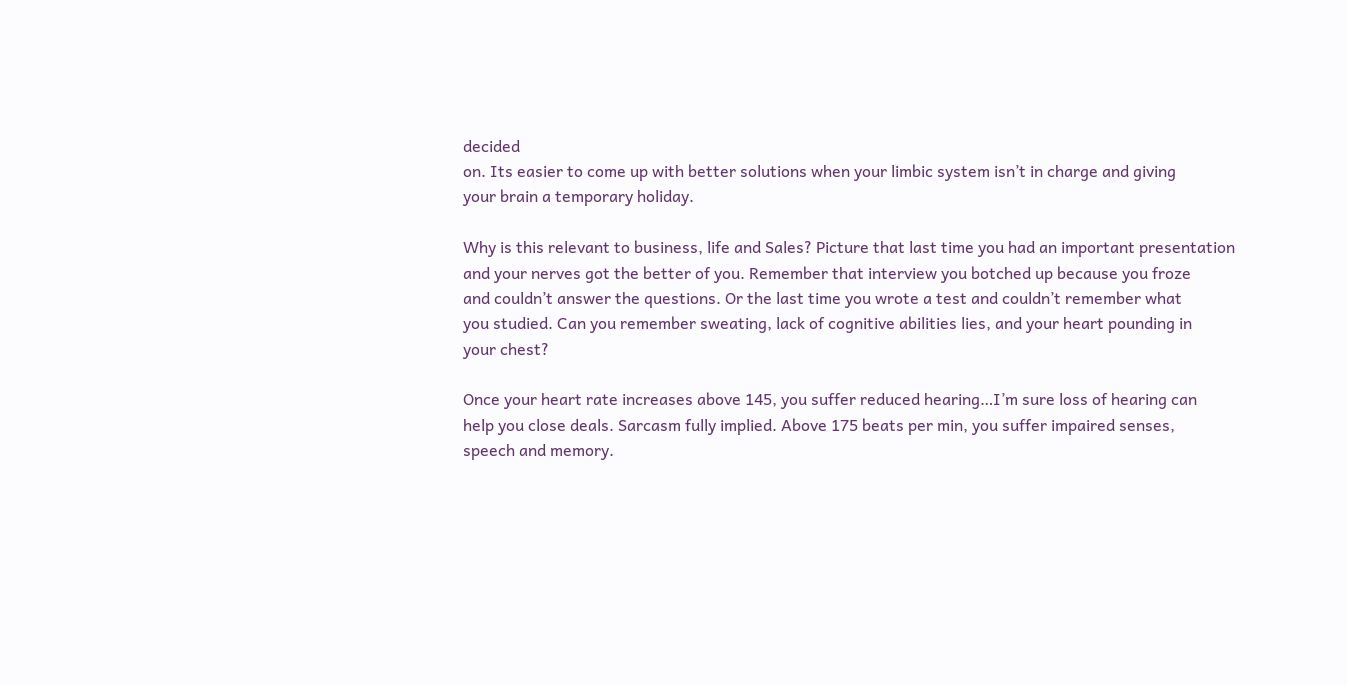decided
on. Its easier to come up with better solutions when your limbic system isn’t in charge and giving
your brain a temporary holiday.

Why is this relevant to business, life and Sales? Picture that last time you had an important presentation
and your nerves got the better of you. Remember that interview you botched up because you froze
and couldn’t answer the questions. Or the last time you wrote a test and couldn’t remember what
you studied. Can you remember sweating, lack of cognitive abilities lies, and your heart pounding in
your chest?

Once your heart rate increases above 145, you suffer reduced hearing…I’m sure loss of hearing can
help you close deals. Sarcasm fully implied. Above 175 beats per min, you suffer impaired senses,
speech and memory.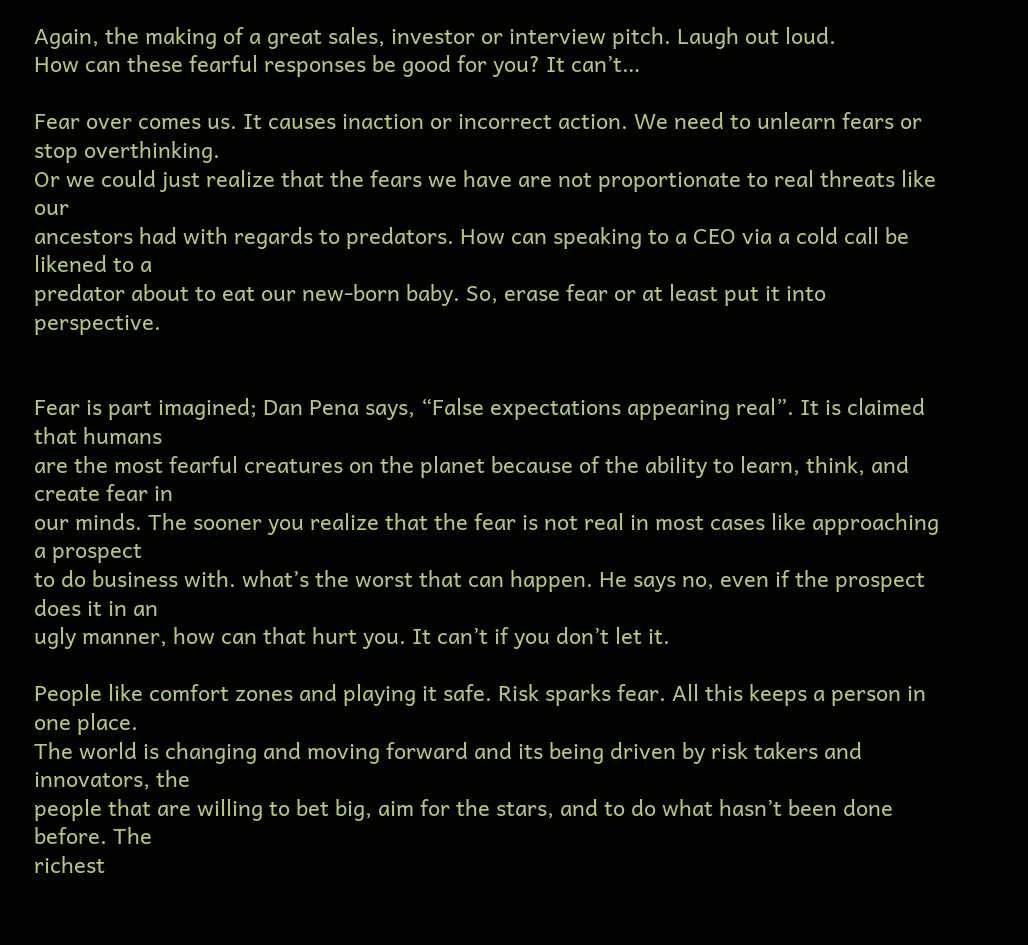Again, the making of a great sales, investor or interview pitch. Laugh out loud.
How can these fearful responses be good for you? It can’t…

Fear over comes us. It causes inaction or incorrect action. We need to unlearn fears or stop overthinking.
Or we could just realize that the fears we have are not proportionate to real threats like our
ancestors had with regards to predators. How can speaking to a CEO via a cold call be likened to a
predator about to eat our new-born baby. So, erase fear or at least put it into perspective.


Fear is part imagined; Dan Pena says, “False expectations appearing real”. It is claimed that humans
are the most fearful creatures on the planet because of the ability to learn, think, and create fear in
our minds. The sooner you realize that the fear is not real in most cases like approaching a prospect
to do business with. what’s the worst that can happen. He says no, even if the prospect does it in an
ugly manner, how can that hurt you. It can’t if you don’t let it.

People like comfort zones and playing it safe. Risk sparks fear. All this keeps a person in one place.
The world is changing and moving forward and its being driven by risk takers and innovators, the
people that are willing to bet big, aim for the stars, and to do what hasn’t been done before. The
richest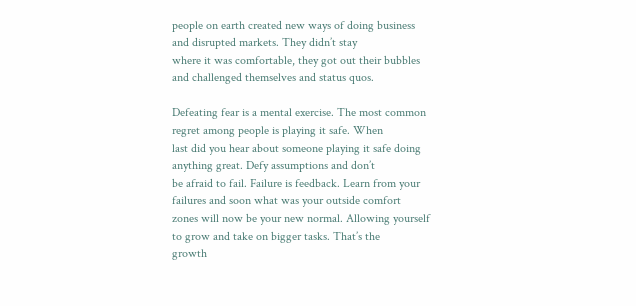people on earth created new ways of doing business and disrupted markets. They didn’t stay
where it was comfortable, they got out their bubbles and challenged themselves and status quos.

Defeating fear is a mental exercise. The most common regret among people is playing it safe. When
last did you hear about someone playing it safe doing anything great. Defy assumptions and don’t
be afraid to fail. Failure is feedback. Learn from your failures and soon what was your outside comfort
zones will now be your new normal. Allowing yourself to grow and take on bigger tasks. That’s the
growth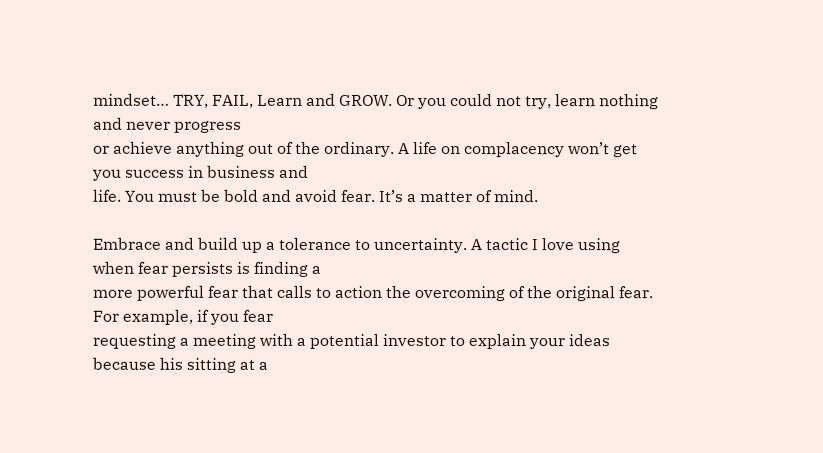mindset… TRY, FAIL, Learn and GROW. Or you could not try, learn nothing and never progress
or achieve anything out of the ordinary. A life on complacency won’t get you success in business and
life. You must be bold and avoid fear. It’s a matter of mind.

Embrace and build up a tolerance to uncertainty. A tactic I love using when fear persists is finding a
more powerful fear that calls to action the overcoming of the original fear. For example, if you fear
requesting a meeting with a potential investor to explain your ideas because his sitting at a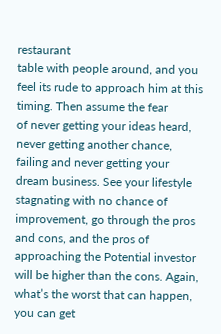restaurant
table with people around, and you feel its rude to approach him at this timing. Then assume the fear
of never getting your ideas heard, never getting another chance, failing and never getting your
dream business. See your lifestyle stagnating with no chance of improvement, go through the pros
and cons, and the pros of approaching the Potential investor will be higher than the cons. Again,
what’s the worst that can happen, you can get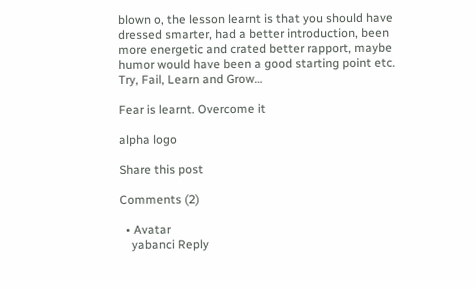blown o, the lesson learnt is that you should have
dressed smarter, had a better introduction, been more energetic and crated better rapport, maybe
humor would have been a good starting point etc. Try, Fail, Learn and Grow…

Fear is learnt. Overcome it

alpha logo

Share this post

Comments (2)

  • Avatar
    yabanci Reply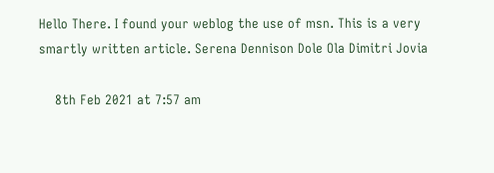Hello There. I found your weblog the use of msn. This is a very smartly written article. Serena Dennison Dole Ola Dimitri Jovia

    8th Feb 2021 at 7:57 am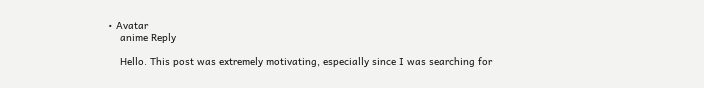• Avatar
    anime Reply

    Hello. This post was extremely motivating, especially since I was searching for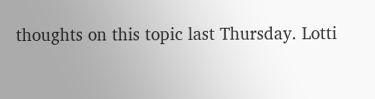thoughts on this topic last Thursday. Lotti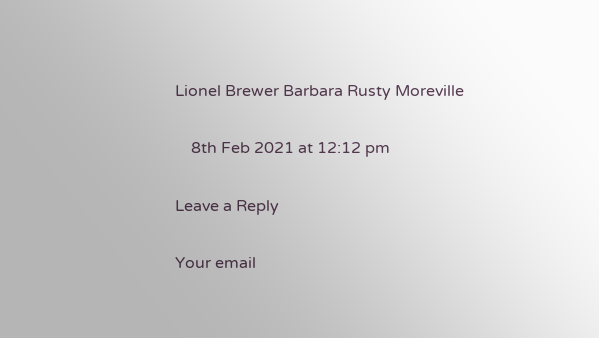Lionel Brewer Barbara Rusty Moreville

    8th Feb 2021 at 12:12 pm

Leave a Reply

Your email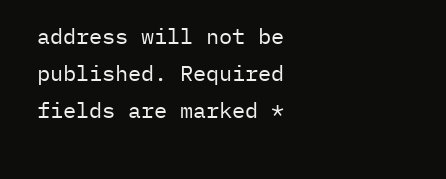address will not be published. Required fields are marked *